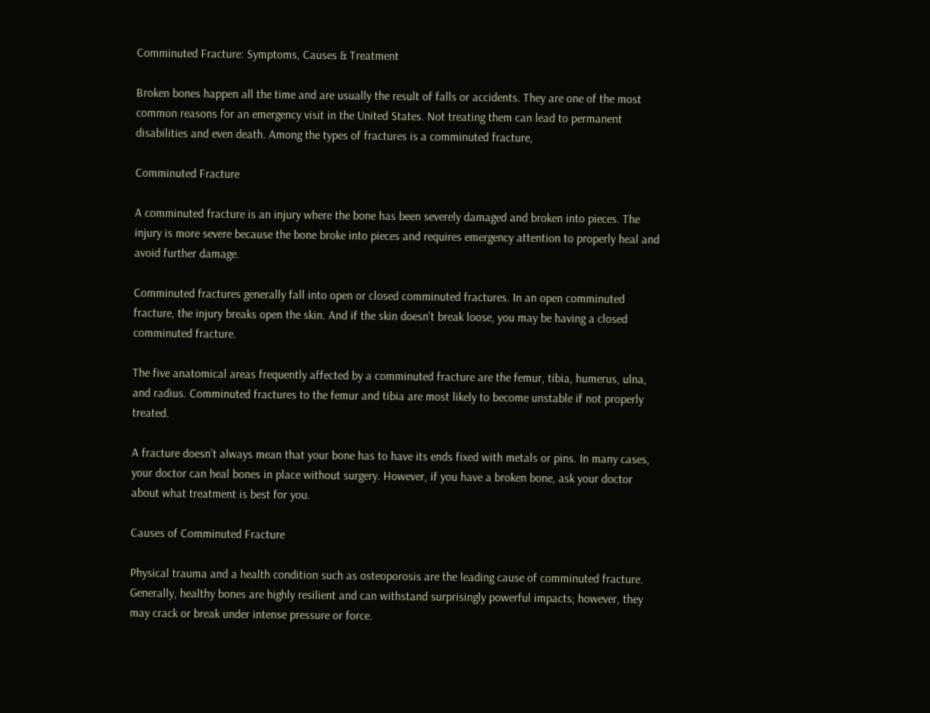Comminuted Fracture: Symptoms, Causes & Treatment

Broken bones happen all the time and are usually the result of falls or accidents. They are one of the most common reasons for an emergency visit in the United States. Not treating them can lead to permanent disabilities and even death. Among the types of fractures is a comminuted fracture,

Comminuted Fracture

A comminuted fracture is an injury where the bone has been severely damaged and broken into pieces. The injury is more severe because the bone broke into pieces and requires emergency attention to properly heal and avoid further damage.

Comminuted fractures generally fall into open or closed comminuted fractures. In an open comminuted fracture, the injury breaks open the skin. And if the skin doesn’t break loose, you may be having a closed comminuted fracture.

The five anatomical areas frequently affected by a comminuted fracture are the femur, tibia, humerus, ulna, and radius. Comminuted fractures to the femur and tibia are most likely to become unstable if not properly treated.

A fracture doesn’t always mean that your bone has to have its ends fixed with metals or pins. In many cases, your doctor can heal bones in place without surgery. However, if you have a broken bone, ask your doctor about what treatment is best for you.

Causes of Comminuted Fracture

Physical trauma and a health condition such as osteoporosis are the leading cause of comminuted fracture. Generally, healthy bones are highly resilient and can withstand surprisingly powerful impacts; however, they may crack or break under intense pressure or force.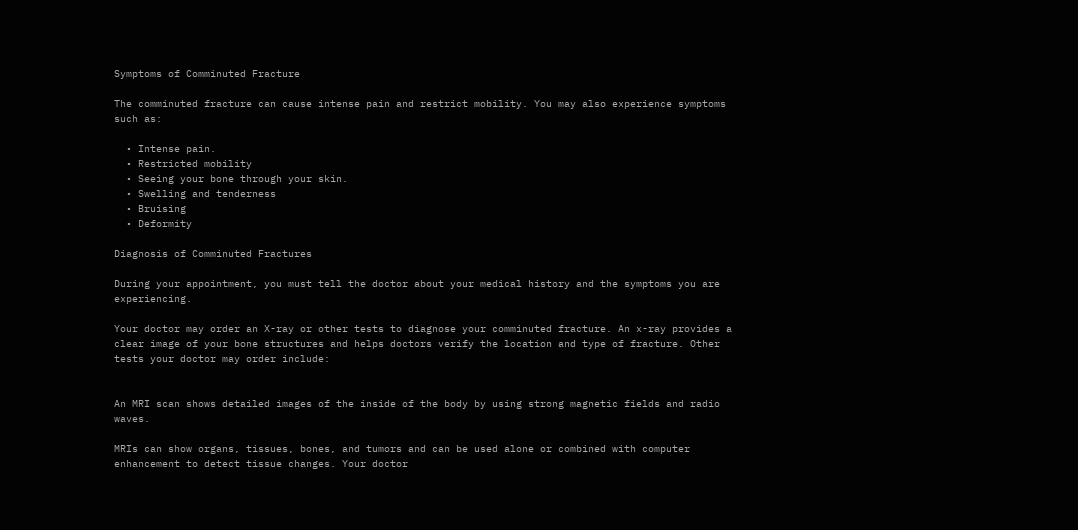Symptoms of Comminuted Fracture

The comminuted fracture can cause intense pain and restrict mobility. You may also experience symptoms such as:

  • Intense pain.
  • Restricted mobility
  • Seeing your bone through your skin.
  • Swelling and tenderness
  • Bruising
  • Deformity

Diagnosis of Comminuted Fractures

During your appointment, you must tell the doctor about your medical history and the symptoms you are experiencing.

Your doctor may order an X-ray or other tests to diagnose your comminuted fracture. An x-ray provides a clear image of your bone structures and helps doctors verify the location and type of fracture. Other tests your doctor may order include:


An MRI scan shows detailed images of the inside of the body by using strong magnetic fields and radio waves.

MRIs can show organs, tissues, bones, and tumors and can be used alone or combined with computer enhancement to detect tissue changes. Your doctor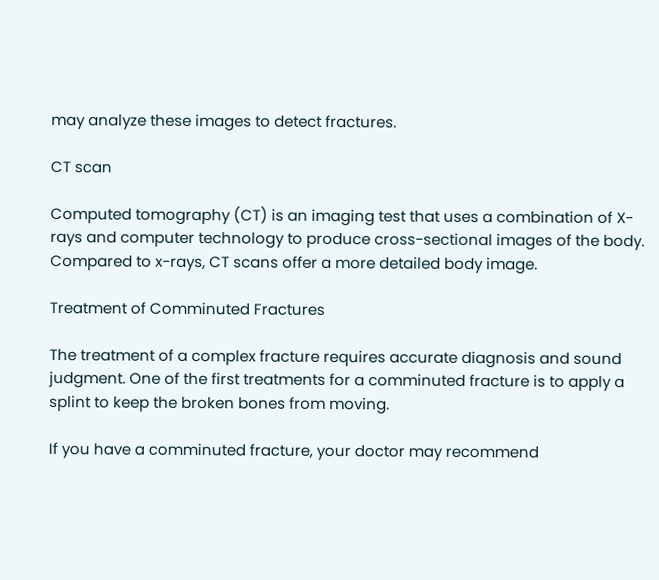may analyze these images to detect fractures.

CT scan

Computed tomography (CT) is an imaging test that uses a combination of X-rays and computer technology to produce cross-sectional images of the body. Compared to x-rays, CT scans offer a more detailed body image.

Treatment of Comminuted Fractures

The treatment of a complex fracture requires accurate diagnosis and sound judgment. One of the first treatments for a comminuted fracture is to apply a splint to keep the broken bones from moving.

If you have a comminuted fracture, your doctor may recommend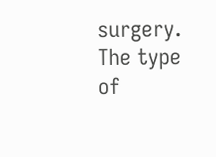surgery. The type of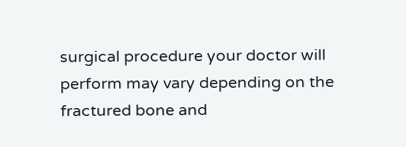surgical procedure your doctor will perform may vary depending on the fractured bone and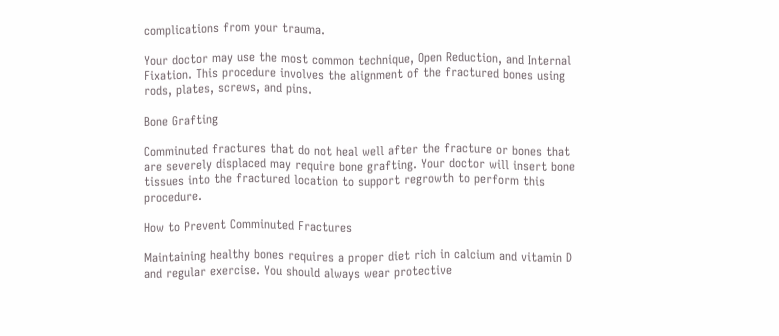complications from your trauma.

Your doctor may use the most common technique, Open Reduction, and Internal Fixation. This procedure involves the alignment of the fractured bones using rods, plates, screws, and pins.

Bone Grafting

Comminuted fractures that do not heal well after the fracture or bones that are severely displaced may require bone grafting. Your doctor will insert bone tissues into the fractured location to support regrowth to perform this procedure.

How to Prevent Comminuted Fractures

Maintaining healthy bones requires a proper diet rich in calcium and vitamin D and regular exercise. You should always wear protective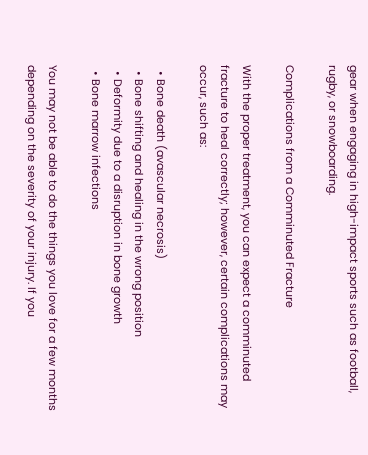gear when engaging in high-impact sports such as football, rugby, or snowboarding.

Complications from a Comminuted Fracture

With the proper treatment, you can expect a comminuted fracture to heal correctly; however, certain complications may occur, such as:

  • Bone death (avascular necrosis)
  • Bone shifting and healing in the wrong position
  • Deformity due to a disruption in bone growth
  • Bone marrow infections

You may not be able to do the things you love for a few months depending on the severity of your injury. If you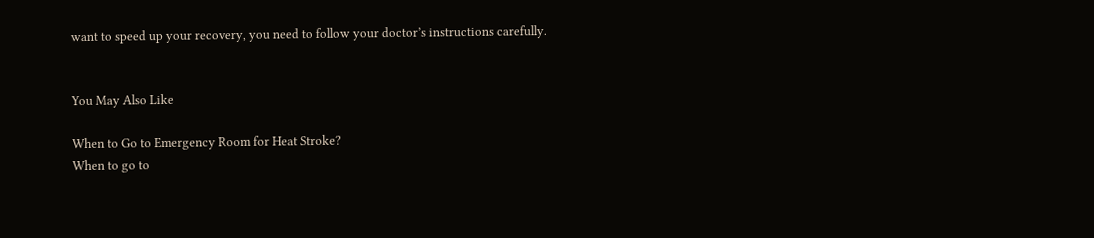want to speed up your recovery, you need to follow your doctor’s instructions carefully.


You May Also Like

When to Go to Emergency Room for Heat Stroke?
When to go to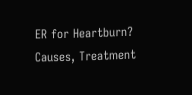ER for Heartburn? Causes, Treatment